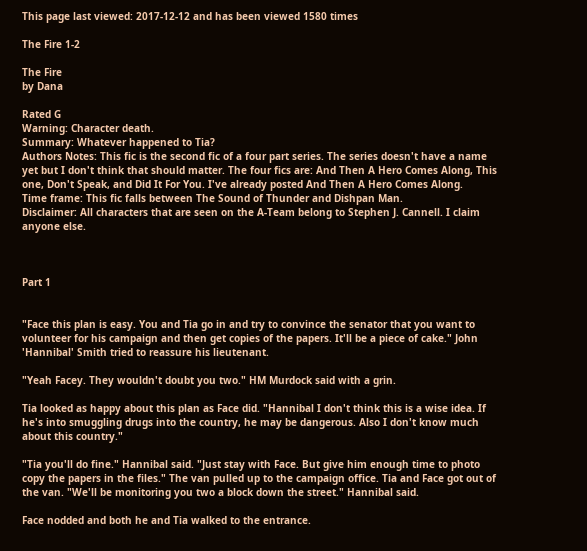This page last viewed: 2017-12-12 and has been viewed 1580 times

The Fire 1-2

The Fire
by Dana

Rated G
Warning: Character death.
Summary: Whatever happened to Tia?
Authors Notes: This fic is the second fic of a four part series. The series doesn't have a name yet but I don't think that should matter. The four fics are: And Then A Hero Comes Along, This one, Don't Speak, and Did It For You. I've already posted And Then A Hero Comes Along.
Time frame: This fic falls between The Sound of Thunder and Dishpan Man.
Disclaimer: All characters that are seen on the A-Team belong to Stephen J. Cannell. I claim anyone else.



Part 1


"Face this plan is easy. You and Tia go in and try to convince the senator that you want to volunteer for his campaign and then get copies of the papers. It'll be a piece of cake." John 'Hannibal' Smith tried to reassure his lieutenant.

"Yeah Facey. They wouldn't doubt you two." HM Murdock said with a grin.

Tia looked as happy about this plan as Face did. "Hannibal I don't think this is a wise idea. If he's into smuggling drugs into the country, he may be dangerous. Also I don't know much about this country."

"Tia you'll do fine." Hannibal said. "Just stay with Face. But give him enough time to photo copy the papers in the files." The van pulled up to the campaign office. Tia and Face got out of the van. "We'll be monitoring you two a block down the street." Hannibal said.

Face nodded and both he and Tia walked to the entrance.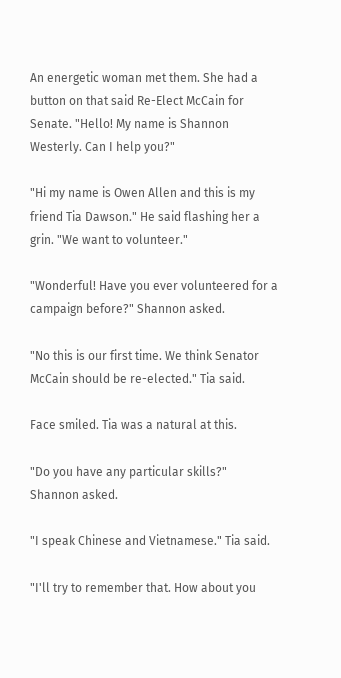An energetic woman met them. She had a button on that said Re-Elect McCain for Senate. "Hello! My name is Shannon Westerly. Can I help you?"

"Hi my name is Owen Allen and this is my friend Tia Dawson." He said flashing her a grin. "We want to volunteer."

"Wonderful! Have you ever volunteered for a campaign before?" Shannon asked.

"No this is our first time. We think Senator McCain should be re-elected." Tia said.

Face smiled. Tia was a natural at this.

"Do you have any particular skills?" Shannon asked.

"I speak Chinese and Vietnamese." Tia said.

"I'll try to remember that. How about you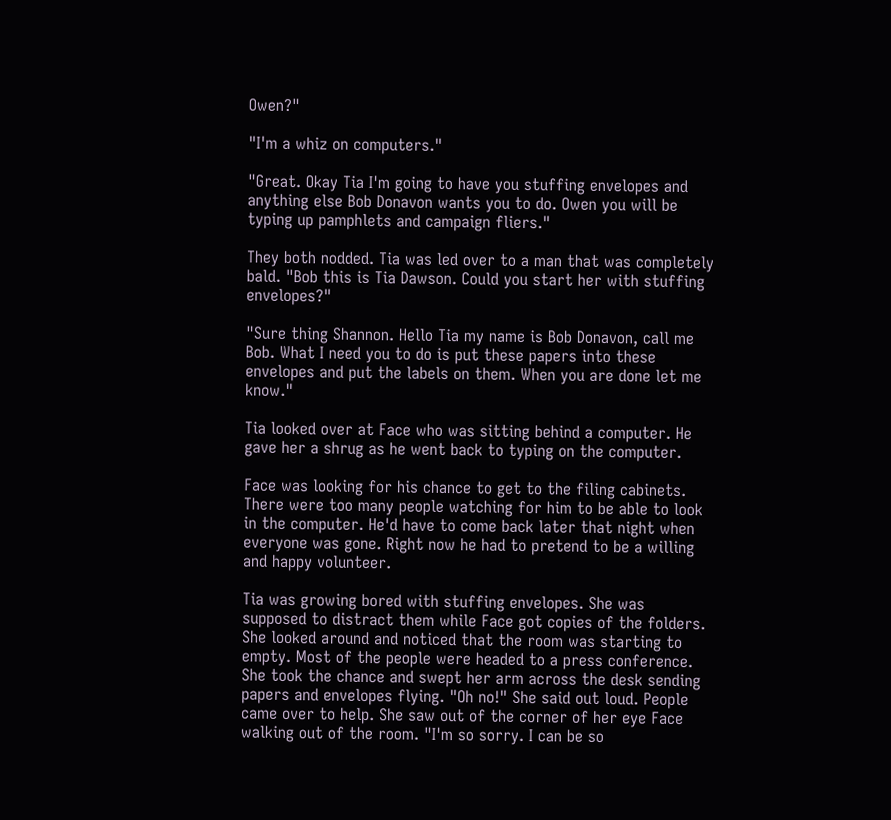Owen?"

"I'm a whiz on computers."

"Great. Okay Tia I'm going to have you stuffing envelopes and anything else Bob Donavon wants you to do. Owen you will be typing up pamphlets and campaign fliers."

They both nodded. Tia was led over to a man that was completely bald. "Bob this is Tia Dawson. Could you start her with stuffing envelopes?"

"Sure thing Shannon. Hello Tia my name is Bob Donavon, call me Bob. What I need you to do is put these papers into these envelopes and put the labels on them. When you are done let me know."

Tia looked over at Face who was sitting behind a computer. He gave her a shrug as he went back to typing on the computer.

Face was looking for his chance to get to the filing cabinets. There were too many people watching for him to be able to look in the computer. He'd have to come back later that night when everyone was gone. Right now he had to pretend to be a willing and happy volunteer.

Tia was growing bored with stuffing envelopes. She was supposed to distract them while Face got copies of the folders. She looked around and noticed that the room was starting to empty. Most of the people were headed to a press conference. She took the chance and swept her arm across the desk sending papers and envelopes flying. "Oh no!" She said out loud. People came over to help. She saw out of the corner of her eye Face walking out of the room. "I'm so sorry. I can be so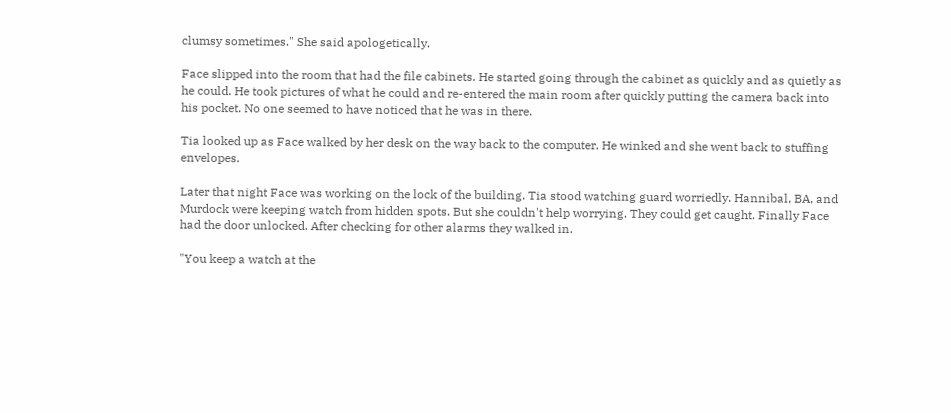clumsy sometimes." She said apologetically.

Face slipped into the room that had the file cabinets. He started going through the cabinet as quickly and as quietly as he could. He took pictures of what he could and re-entered the main room after quickly putting the camera back into his pocket. No one seemed to have noticed that he was in there.

Tia looked up as Face walked by her desk on the way back to the computer. He winked and she went back to stuffing envelopes.

Later that night Face was working on the lock of the building. Tia stood watching guard worriedly. Hannibal, BA, and Murdock were keeping watch from hidden spots. But she couldn't help worrying. They could get caught. Finally Face had the door unlocked. After checking for other alarms they walked in.

"You keep a watch at the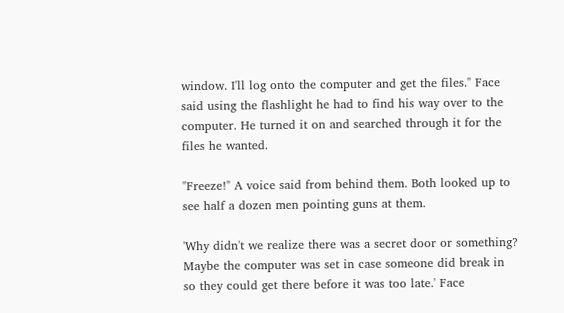window. I'll log onto the computer and get the files." Face said using the flashlight he had to find his way over to the computer. He turned it on and searched through it for the files he wanted.

"Freeze!" A voice said from behind them. Both looked up to see half a dozen men pointing guns at them.

'Why didn't we realize there was a secret door or something? Maybe the computer was set in case someone did break in so they could get there before it was too late.' Face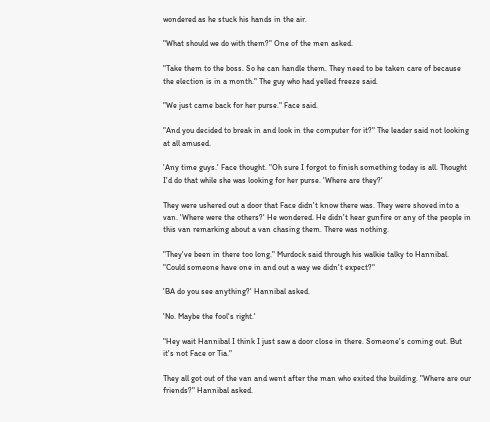wondered as he stuck his hands in the air.

"What should we do with them?" One of the men asked.

"Take them to the boss. So he can handle them. They need to be taken care of because the election is in a month." The guy who had yelled freeze said.

"We just came back for her purse." Face said.

"And you decided to break in and look in the computer for it?" The leader said not looking at all amused.

'Any time guys.' Face thought. "Oh sure I forgot to finish something today is all. Thought I'd do that while she was looking for her purse. 'Where are they?'

They were ushered out a door that Face didn't know there was. They were shoved into a van. 'Where were the others?' He wondered. He didn't hear gunfire or any of the people in this van remarking about a van chasing them. There was nothing.

"They've been in there too long." Murdock said through his walkie talky to Hannibal. "Could someone have one in and out a way we didn't expect?"

'BA do you see anything?' Hannibal asked.

'No. Maybe the fool's right.'

"Hey wait Hannibal I think I just saw a door close in there. Someone's coming out. But it's not Face or Tia."

They all got out of the van and went after the man who exited the building. "Where are our friends?" Hannibal asked.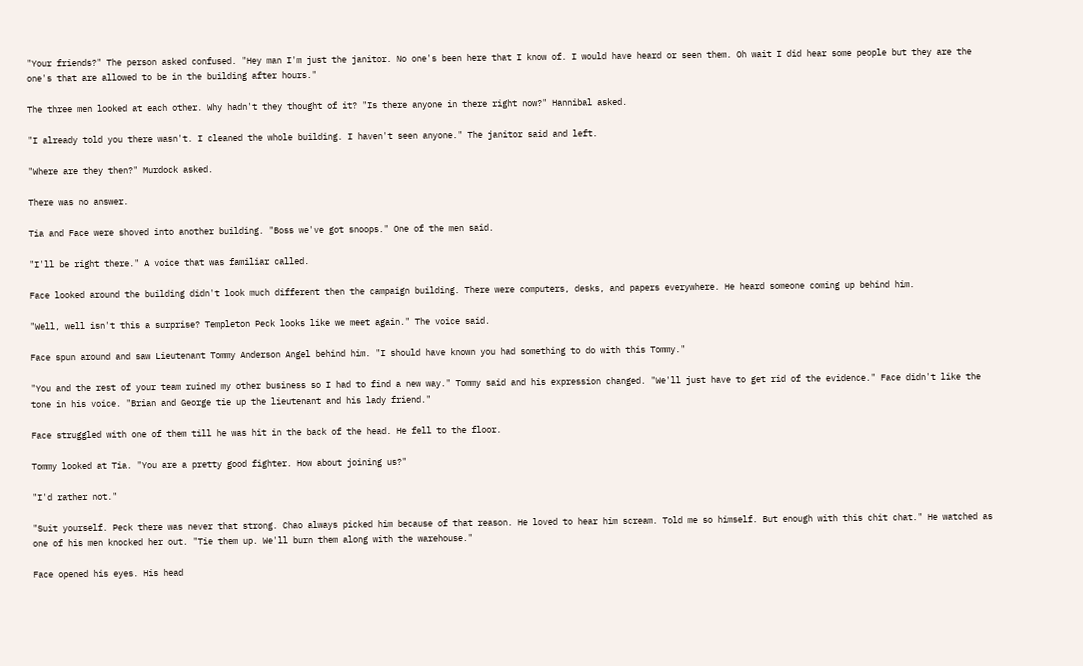"Your friends?" The person asked confused. "Hey man I'm just the janitor. No one's been here that I know of. I would have heard or seen them. Oh wait I did hear some people but they are the one's that are allowed to be in the building after hours."

The three men looked at each other. Why hadn't they thought of it? "Is there anyone in there right now?" Hannibal asked.

"I already told you there wasn't. I cleaned the whole building. I haven't seen anyone." The janitor said and left.

"Where are they then?" Murdock asked.

There was no answer.

Tia and Face were shoved into another building. "Boss we've got snoops." One of the men said.

"I'll be right there." A voice that was familiar called.

Face looked around the building didn't look much different then the campaign building. There were computers, desks, and papers everywhere. He heard someone coming up behind him.

"Well, well isn't this a surprise? Templeton Peck looks like we meet again." The voice said.

Face spun around and saw Lieutenant Tommy Anderson Angel behind him. "I should have known you had something to do with this Tommy."

"You and the rest of your team ruined my other business so I had to find a new way." Tommy said and his expression changed. "We'll just have to get rid of the evidence." Face didn't like the tone in his voice. "Brian and George tie up the lieutenant and his lady friend."

Face struggled with one of them till he was hit in the back of the head. He fell to the floor.

Tommy looked at Tia. "You are a pretty good fighter. How about joining us?"

"I'd rather not."

"Suit yourself. Peck there was never that strong. Chao always picked him because of that reason. He loved to hear him scream. Told me so himself. But enough with this chit chat." He watched as one of his men knocked her out. "Tie them up. We'll burn them along with the warehouse."

Face opened his eyes. His head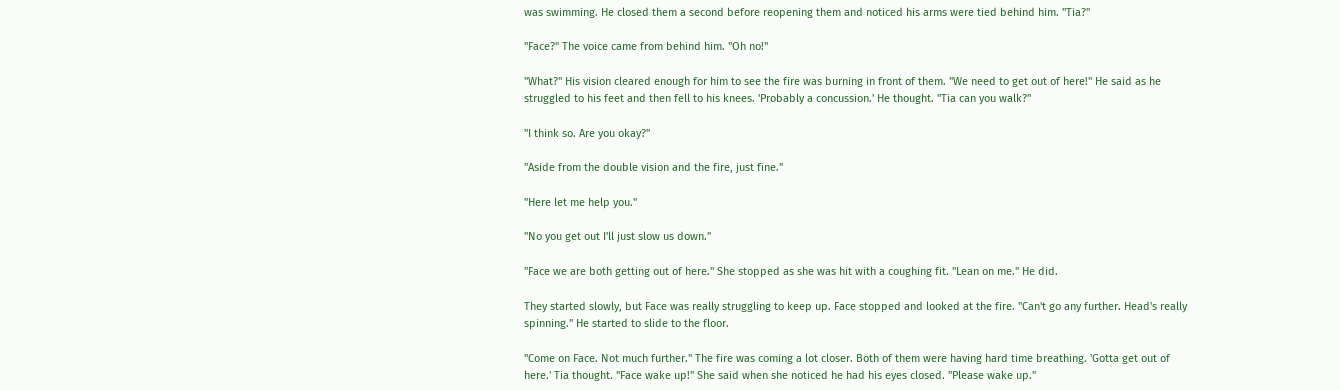was swimming. He closed them a second before reopening them and noticed his arms were tied behind him. "Tia?"

"Face?" The voice came from behind him. "Oh no!"

"What?" His vision cleared enough for him to see the fire was burning in front of them. "We need to get out of here!" He said as he struggled to his feet and then fell to his knees. 'Probably a concussion.' He thought. "Tia can you walk?"

"I think so. Are you okay?"

"Aside from the double vision and the fire, just fine."

"Here let me help you."

"No you get out I'll just slow us down."

"Face we are both getting out of here." She stopped as she was hit with a coughing fit. "Lean on me." He did.

They started slowly, but Face was really struggling to keep up. Face stopped and looked at the fire. "Can't go any further. Head's really spinning." He started to slide to the floor.

"Come on Face. Not much further." The fire was coming a lot closer. Both of them were having hard time breathing. 'Gotta get out of here.' Tia thought. "Face wake up!" She said when she noticed he had his eyes closed. "Please wake up."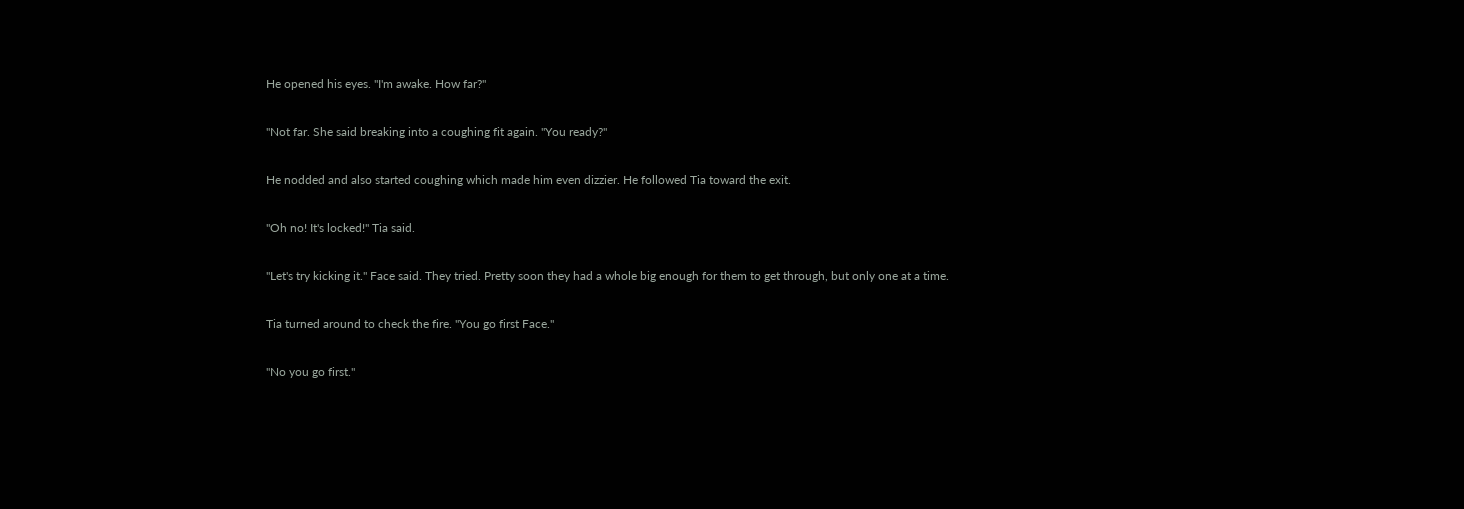He opened his eyes. "I'm awake. How far?"

"Not far. She said breaking into a coughing fit again. "You ready?"

He nodded and also started coughing which made him even dizzier. He followed Tia toward the exit.

"Oh no! It's locked!" Tia said.

"Let's try kicking it." Face said. They tried. Pretty soon they had a whole big enough for them to get through, but only one at a time.

Tia turned around to check the fire. "You go first Face."

"No you go first."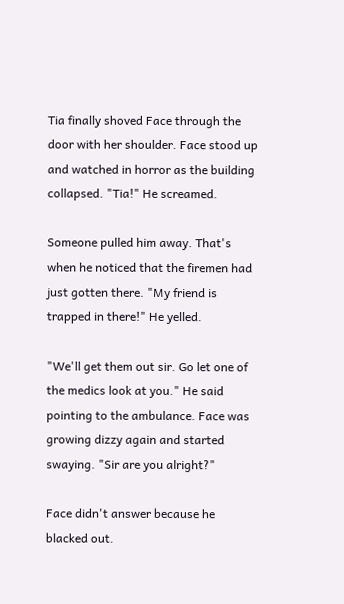Tia finally shoved Face through the door with her shoulder. Face stood up and watched in horror as the building collapsed. "Tia!" He screamed.

Someone pulled him away. That's when he noticed that the firemen had just gotten there. "My friend is trapped in there!" He yelled.

"We'll get them out sir. Go let one of the medics look at you." He said pointing to the ambulance. Face was growing dizzy again and started swaying. "Sir are you alright?"

Face didn't answer because he blacked out.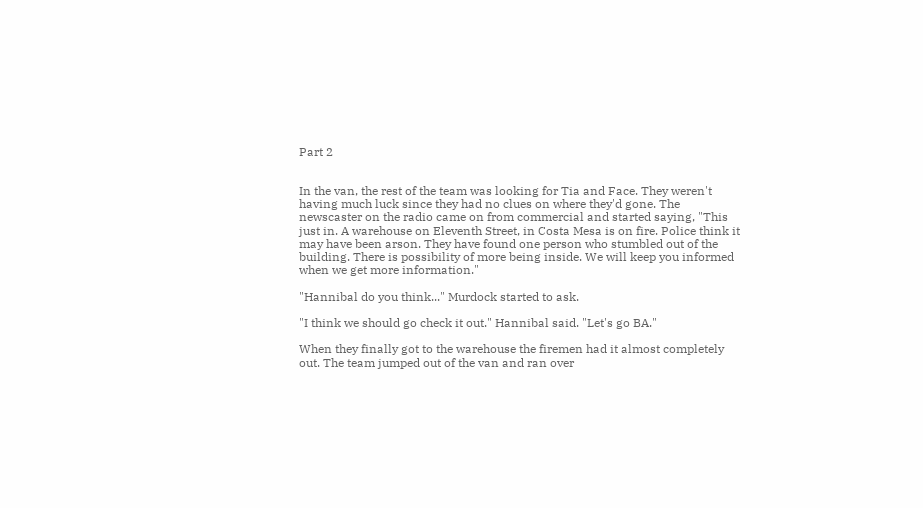Part 2


In the van, the rest of the team was looking for Tia and Face. They weren't having much luck since they had no clues on where they'd gone. The newscaster on the radio came on from commercial and started saying, "This just in. A warehouse on Eleventh Street, in Costa Mesa is on fire. Police think it may have been arson. They have found one person who stumbled out of the building. There is possibility of more being inside. We will keep you informed when we get more information."

"Hannibal do you think..." Murdock started to ask.

"I think we should go check it out." Hannibal said. "Let's go BA."

When they finally got to the warehouse the firemen had it almost completely out. The team jumped out of the van and ran over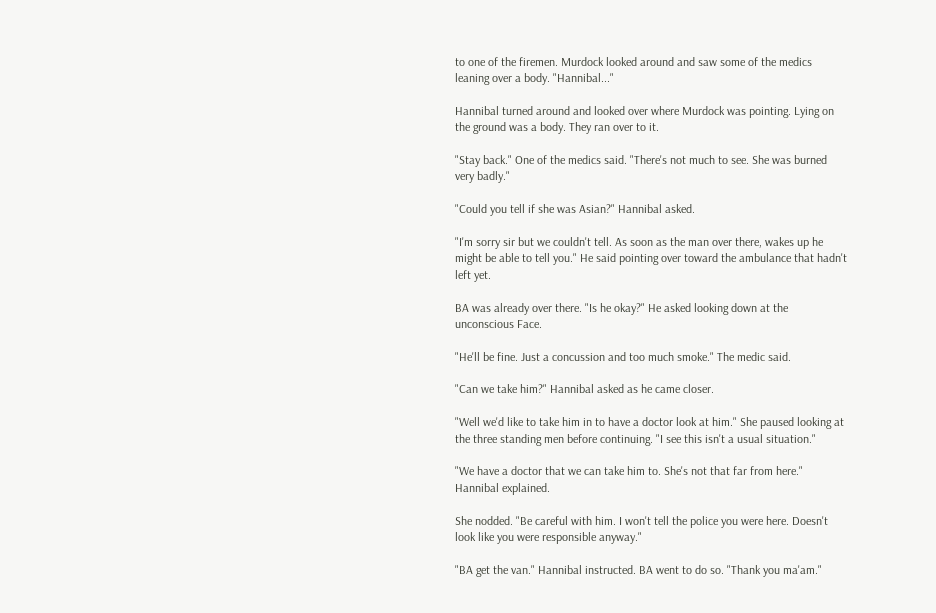to one of the firemen. Murdock looked around and saw some of the medics leaning over a body. "Hannibal..."

Hannibal turned around and looked over where Murdock was pointing. Lying on the ground was a body. They ran over to it.

"Stay back." One of the medics said. "There's not much to see. She was burned very badly."

"Could you tell if she was Asian?" Hannibal asked.

"I'm sorry sir but we couldn't tell. As soon as the man over there, wakes up he might be able to tell you." He said pointing over toward the ambulance that hadn't left yet.

BA was already over there. "Is he okay?" He asked looking down at the unconscious Face.

"He'll be fine. Just a concussion and too much smoke." The medic said.

"Can we take him?" Hannibal asked as he came closer.

"Well we'd like to take him in to have a doctor look at him." She paused looking at the three standing men before continuing. "I see this isn't a usual situation."

"We have a doctor that we can take him to. She's not that far from here." Hannibal explained.

She nodded. "Be careful with him. I won't tell the police you were here. Doesn't look like you were responsible anyway."

"BA get the van." Hannibal instructed. BA went to do so. "Thank you ma'am."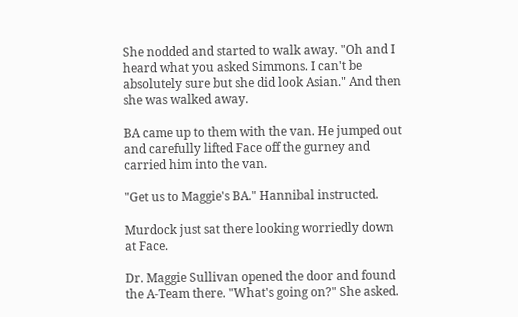She nodded and started to walk away. "Oh and I heard what you asked Simmons. I can't be absolutely sure but she did look Asian." And then she was walked away.

BA came up to them with the van. He jumped out and carefully lifted Face off the gurney and carried him into the van.

"Get us to Maggie's BA." Hannibal instructed.

Murdock just sat there looking worriedly down at Face.

Dr. Maggie Sullivan opened the door and found the A-Team there. "What's going on?" She asked.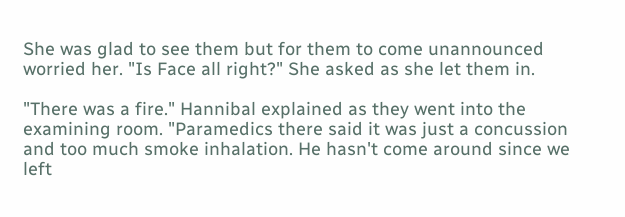She was glad to see them but for them to come unannounced worried her. "Is Face all right?" She asked as she let them in.

"There was a fire." Hannibal explained as they went into the examining room. "Paramedics there said it was just a concussion and too much smoke inhalation. He hasn't come around since we left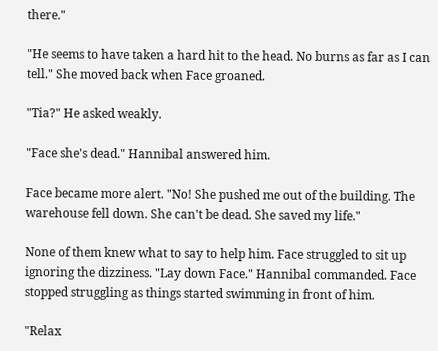there."

"He seems to have taken a hard hit to the head. No burns as far as I can tell." She moved back when Face groaned.

"Tia?" He asked weakly.

"Face she's dead." Hannibal answered him.

Face became more alert. "No! She pushed me out of the building. The warehouse fell down. She can't be dead. She saved my life."

None of them knew what to say to help him. Face struggled to sit up ignoring the dizziness. "Lay down Face." Hannibal commanded. Face stopped struggling as things started swimming in front of him.

"Relax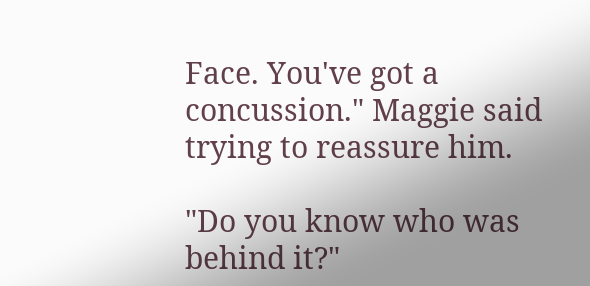Face. You've got a concussion." Maggie said trying to reassure him.

"Do you know who was behind it?"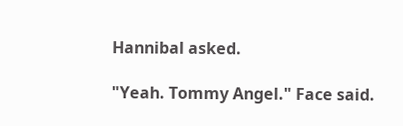Hannibal asked.

"Yeah. Tommy Angel." Face said.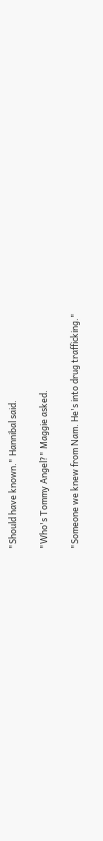"Should have known." Hannibal said.

"Who's Tommy Angel?" Maggie asked.

"Someone we knew from Nam. He's into drug trafficking."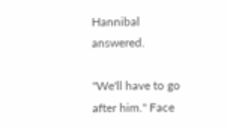Hannibal answered.

"We'll have to go after him." Face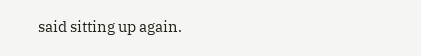said sitting up again.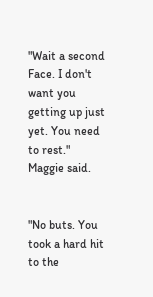"Wait a second Face. I don't want you getting up just yet. You need to rest." Maggie said.


"No buts. You took a hard hit to the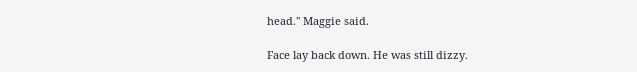head." Maggie said.

Face lay back down. He was still dizzy.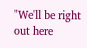"We'll be right out here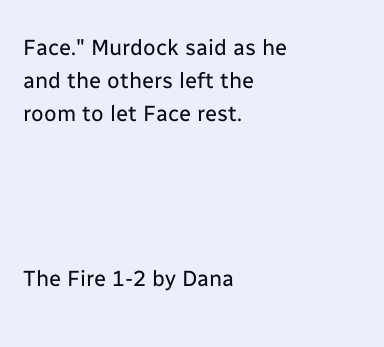Face." Murdock said as he and the others left the room to let Face rest.




The Fire 1-2 by Dana